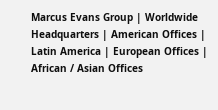Marcus Evans Group | Worldwide Headquarters | American Offices | Latin America | European Offices | African / Asian Offices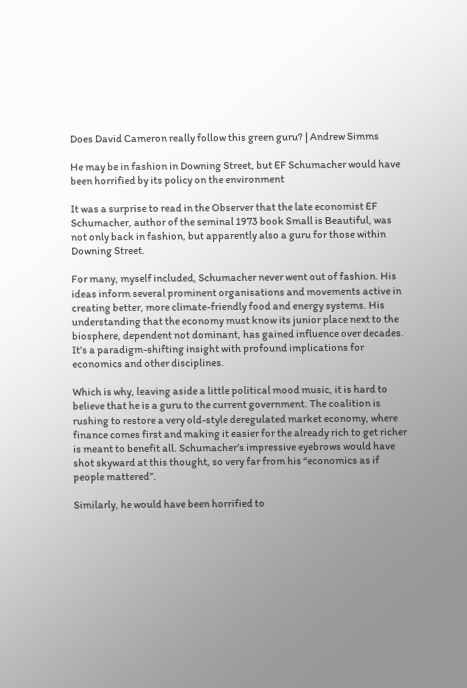Does David Cameron really follow this green guru? | Andrew Simms

He may be in fashion in Downing Street, but EF Schumacher would have been horrified by its policy on the environment

It was a surprise to read in the Observer that the late economist EF Schumacher, author of the seminal 1973 book Small is Beautiful, was not only back in fashion, but apparently also a guru for those within Downing Street.

For many, myself included, Schumacher never went out of fashion. His ideas inform several prominent organisations and movements active in creating better, more climate-friendly food and energy systems. His understanding that the economy must know its junior place next to the biosphere, dependent not dominant, has gained influence over decades. It’s a paradigm-shifting insight with profound implications for economics and other disciplines.

Which is why, leaving aside a little political mood music, it is hard to believe that he is a guru to the current government. The coalition is rushing to restore a very old-style deregulated market economy, where finance comes first and making it easier for the already rich to get richer is meant to benefit all. Schumacher’s impressive eyebrows would have shot skyward at this thought, so very far from his “economics as if people mattered”.

Similarly, he would have been horrified to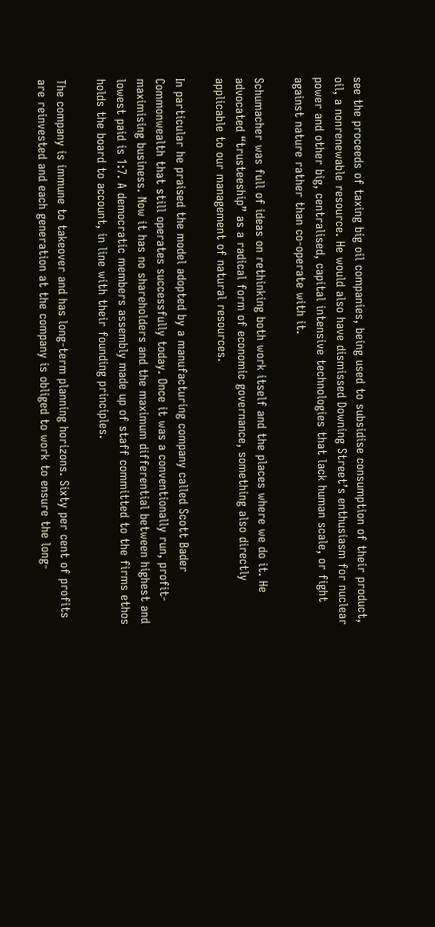see the proceeds of taxing big oil companies, being used to subsidise consumption of their product, oil, a nonrenewable resource. He would also have dismissed Downing Street’s enthusiasm for nuclear power and other big, centralised, capital intensive technologies that lack human scale, or fight against nature rather than co-operate with it.

Schumacher was full of ideas on rethinking both work itself and the places where we do it. He advocated “trusteeship” as a radical form of economic governance, something also directly applicable to our management of natural resources.

In particular he praised the model adopted by a manufacturing company called Scott Bader Commonwealth that still operates successfully today. Once it was a conventionally run, profit-maximising business. Now it has no shareholders and the maximum differential between highest and lowest paid is 1:7. A democratic members assembly made up of staff committed to the firms ethos holds the board to account, in line with their founding principles.

The company is immune to takeover and has long-term planning horizons. Sixty per cent of profits are reinvested and each generation at the company is obliged to work to ensure the long-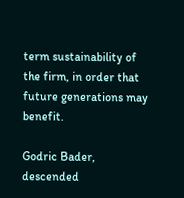term sustainability of the firm, in order that future generations may benefit.

Godric Bader, descended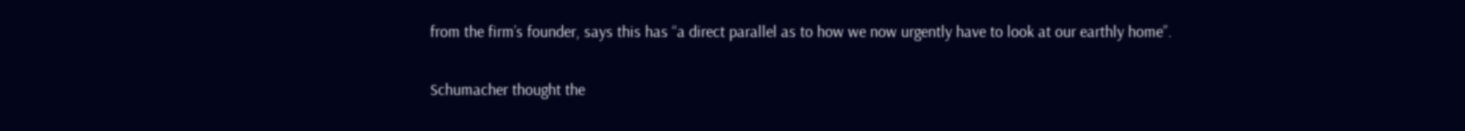from the firm’s founder, says this has “a direct parallel as to how we now urgently have to look at our earthly home”.

Schumacher thought the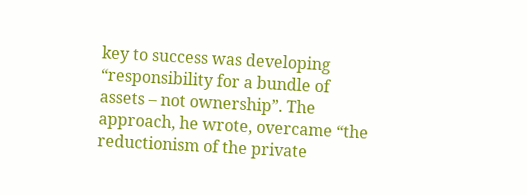key to success was developing “responsibility for a bundle of assets – not ownership”. The approach, he wrote, overcame “the reductionism of the private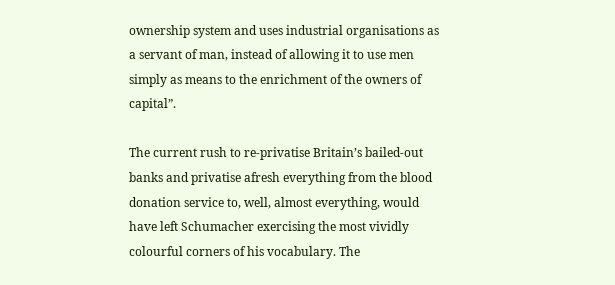ownership system and uses industrial organisations as a servant of man, instead of allowing it to use men simply as means to the enrichment of the owners of capital”.

The current rush to re-privatise Britain’s bailed-out banks and privatise afresh everything from the blood donation service to, well, almost everything, would have left Schumacher exercising the most vividly colourful corners of his vocabulary. The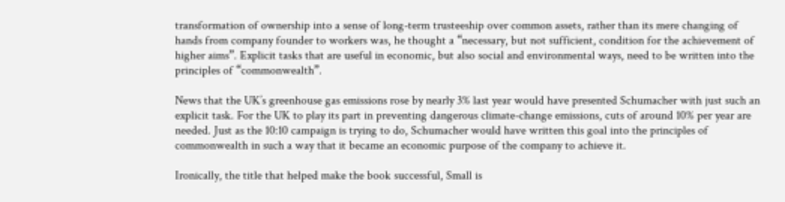transformation of ownership into a sense of long-term trusteeship over common assets, rather than its mere changing of hands from company founder to workers was, he thought a “necessary, but not sufficient, condition for the achievement of higher aims”. Explicit tasks that are useful in economic, but also social and environmental ways, need to be written into the principles of “commonwealth”.

News that the UK’s greenhouse gas emissions rose by nearly 3% last year would have presented Schumacher with just such an explicit task. For the UK to play its part in preventing dangerous climate-change emissions, cuts of around 10% per year are needed. Just as the 10:10 campaign is trying to do, Schumacher would have written this goal into the principles of commonwealth in such a way that it became an economic purpose of the company to achieve it.

Ironically, the title that helped make the book successful, Small is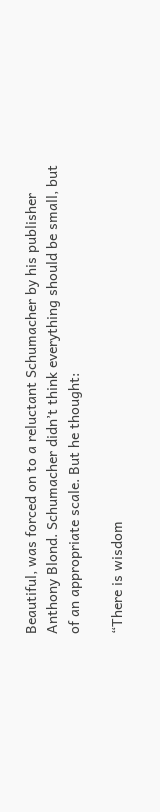Beautiful, was forced on to a reluctant Schumacher by his publisher Anthony Blond. Schumacher didn’t think everything should be small, but of an appropriate scale. But he thought:

“There is wisdom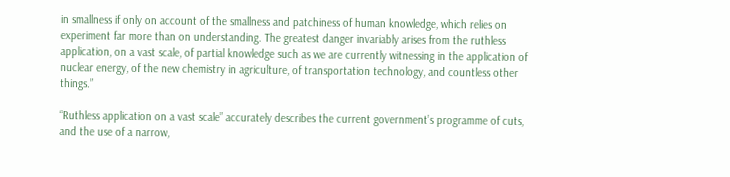in smallness if only on account of the smallness and patchiness of human knowledge, which relies on experiment far more than on understanding. The greatest danger invariably arises from the ruthless application, on a vast scale, of partial knowledge such as we are currently witnessing in the application of nuclear energy, of the new chemistry in agriculture, of transportation technology, and countless other things.”

“Ruthless application on a vast scale” accurately describes the current government’s programme of cuts, and the use of a narrow,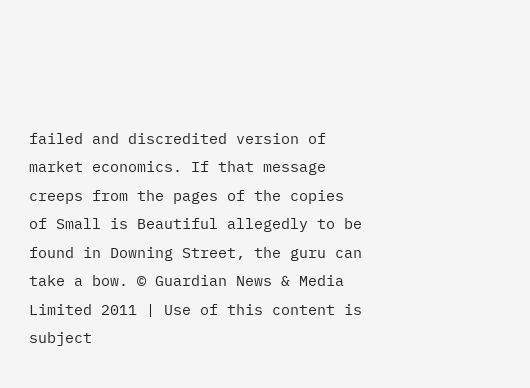failed and discredited version of market economics. If that message creeps from the pages of the copies of Small is Beautiful allegedly to be found in Downing Street, the guru can take a bow. © Guardian News & Media Limited 2011 | Use of this content is subject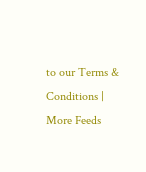to our Terms & Conditions | More Feeds